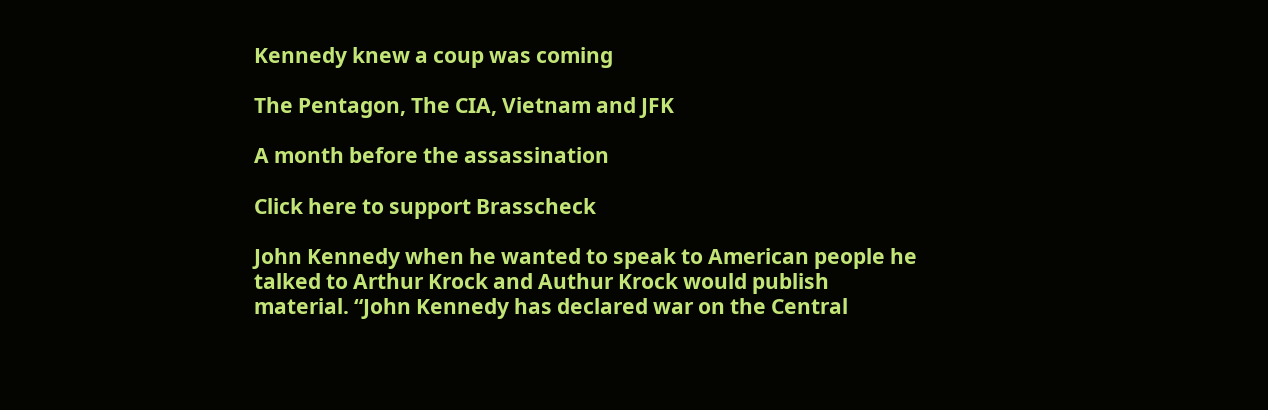Kennedy knew a coup was coming

The Pentagon, The CIA, Vietnam and JFK

A month before the assassination

Click here to support Brasscheck

John Kennedy when he wanted to speak to American people he talked to Arthur Krock and Authur Krock would publish material. “John Kennedy has declared war on the Central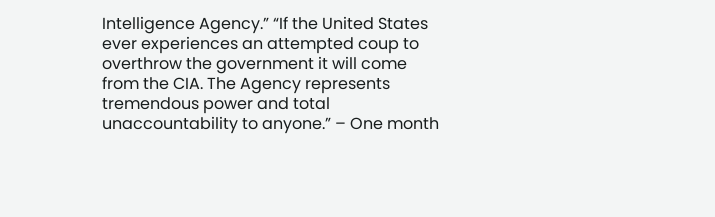Intelligence Agency.” “If the United States ever experiences an attempted coup to overthrow the government it will come from the CIA. The Agency represents tremendous power and total unaccountability to anyone.” – One month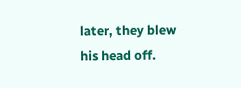later, they blew his head off.